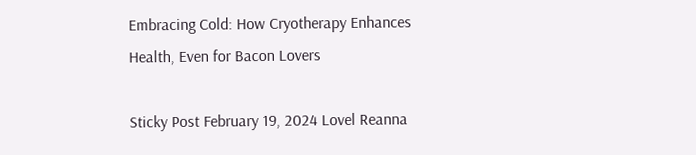Embracing Cold: How Cryotherapy Enhances Health, Even for Bacon Lovers

Sticky Post February 19, 2024 Lovel Reanna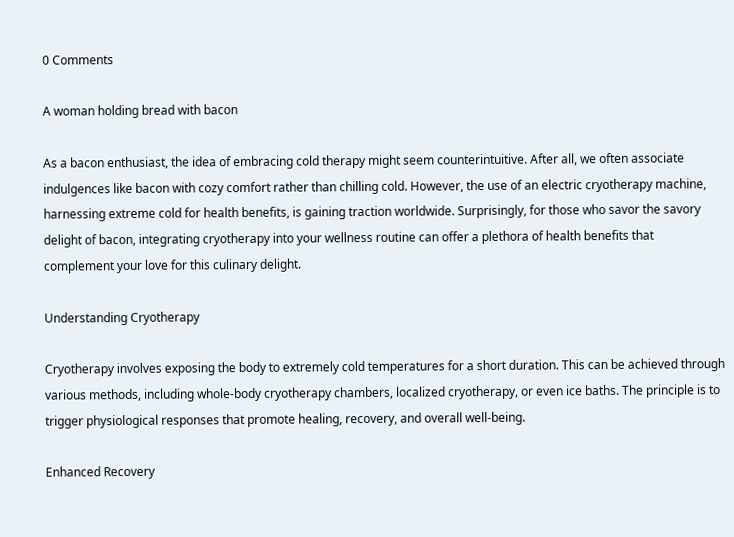0 Comments

A woman holding bread with bacon

As a bacon enthusiast, the idea of embracing cold therapy might seem counterintuitive. After all, we often associate indulgences like bacon with cozy comfort rather than chilling cold. However, the use of an electric cryotherapy machine, harnessing extreme cold for health benefits, is gaining traction worldwide. Surprisingly, for those who savor the savory delight of bacon, integrating cryotherapy into your wellness routine can offer a plethora of health benefits that complement your love for this culinary delight.

Understanding Cryotherapy

Cryotherapy involves exposing the body to extremely cold temperatures for a short duration. This can be achieved through various methods, including whole-body cryotherapy chambers, localized cryotherapy, or even ice baths. The principle is to trigger physiological responses that promote healing, recovery, and overall well-being.

Enhanced Recovery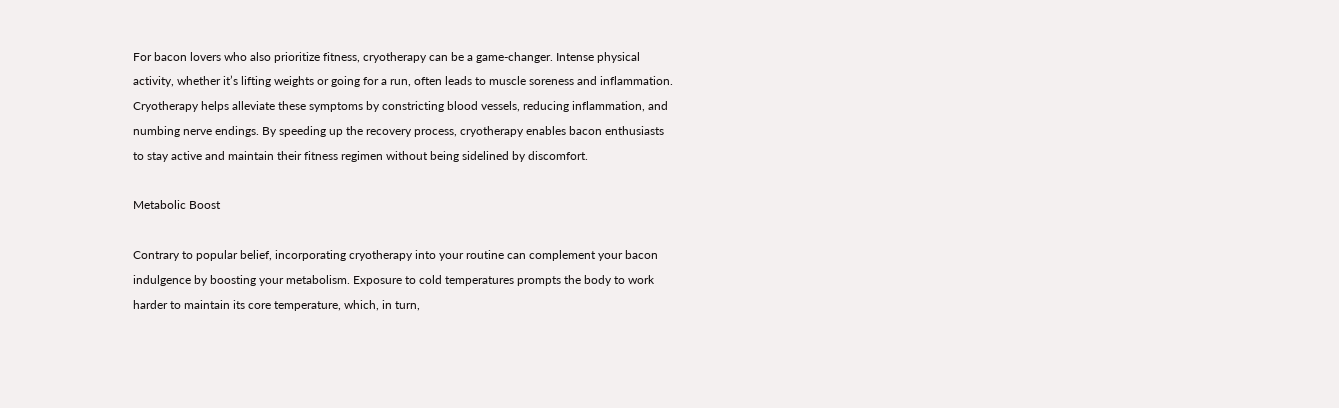For bacon lovers who also prioritize fitness, cryotherapy can be a game-changer. Intense physical activity, whether it’s lifting weights or going for a run, often leads to muscle soreness and inflammation. Cryotherapy helps alleviate these symptoms by constricting blood vessels, reducing inflammation, and numbing nerve endings. By speeding up the recovery process, cryotherapy enables bacon enthusiasts to stay active and maintain their fitness regimen without being sidelined by discomfort.

Metabolic Boost

Contrary to popular belief, incorporating cryotherapy into your routine can complement your bacon indulgence by boosting your metabolism. Exposure to cold temperatures prompts the body to work harder to maintain its core temperature, which, in turn,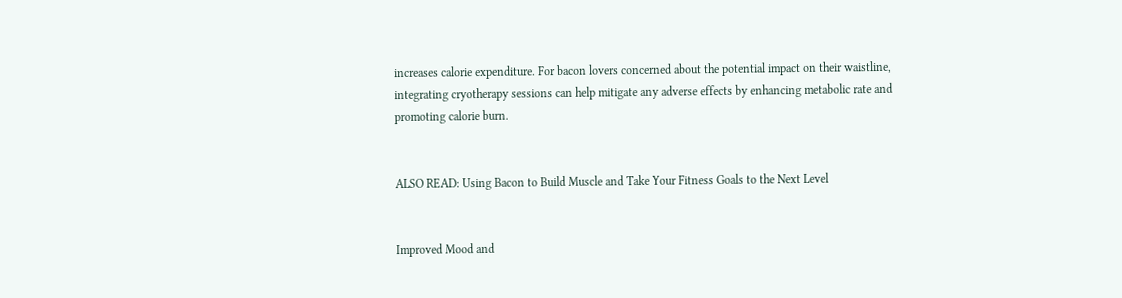increases calorie expenditure. For bacon lovers concerned about the potential impact on their waistline, integrating cryotherapy sessions can help mitigate any adverse effects by enhancing metabolic rate and promoting calorie burn.


ALSO READ: Using Bacon to Build Muscle and Take Your Fitness Goals to the Next Level


Improved Mood and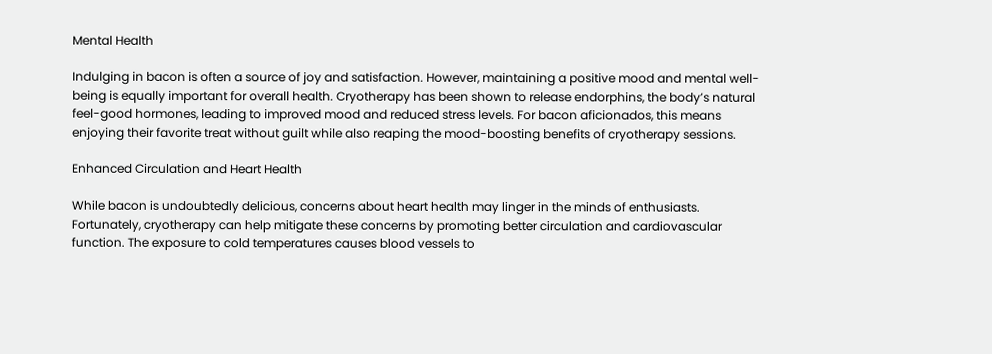Mental Health

Indulging in bacon is often a source of joy and satisfaction. However, maintaining a positive mood and mental well-being is equally important for overall health. Cryotherapy has been shown to release endorphins, the body’s natural feel-good hormones, leading to improved mood and reduced stress levels. For bacon aficionados, this means enjoying their favorite treat without guilt while also reaping the mood-boosting benefits of cryotherapy sessions.

Enhanced Circulation and Heart Health

While bacon is undoubtedly delicious, concerns about heart health may linger in the minds of enthusiasts. Fortunately, cryotherapy can help mitigate these concerns by promoting better circulation and cardiovascular function. The exposure to cold temperatures causes blood vessels to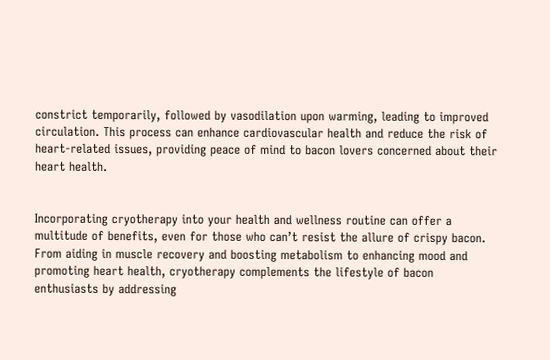constrict temporarily, followed by vasodilation upon warming, leading to improved circulation. This process can enhance cardiovascular health and reduce the risk of heart-related issues, providing peace of mind to bacon lovers concerned about their heart health.


Incorporating cryotherapy into your health and wellness routine can offer a multitude of benefits, even for those who can’t resist the allure of crispy bacon. From aiding in muscle recovery and boosting metabolism to enhancing mood and promoting heart health, cryotherapy complements the lifestyle of bacon enthusiasts by addressing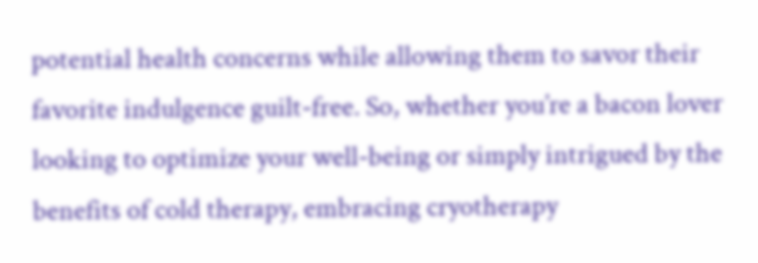potential health concerns while allowing them to savor their favorite indulgence guilt-free. So, whether you’re a bacon lover looking to optimize your well-being or simply intrigued by the benefits of cold therapy, embracing cryotherapy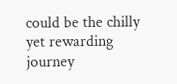could be the chilly yet rewarding journey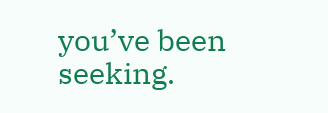you’ve been seeking.